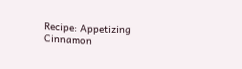Recipe: Appetizing Cinnamon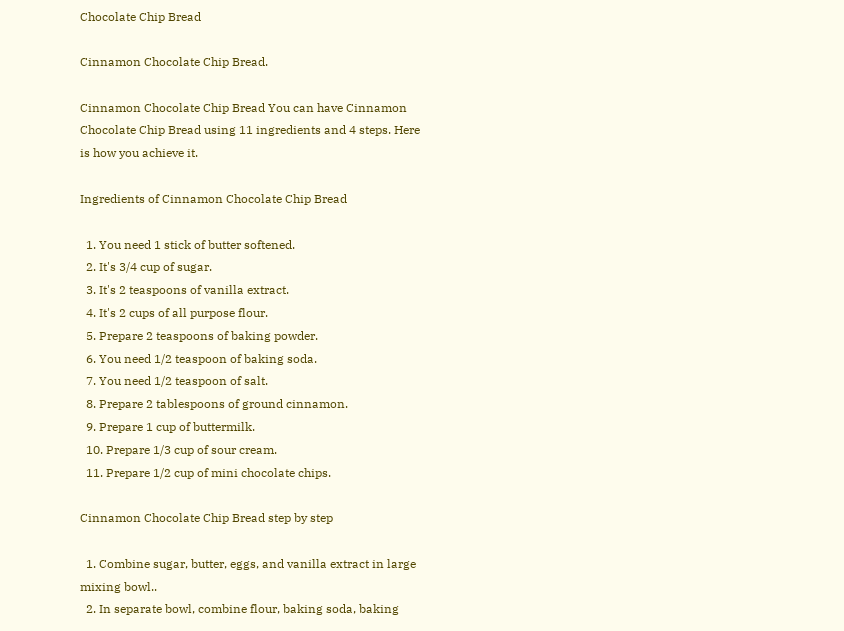Chocolate Chip Bread

Cinnamon Chocolate Chip Bread.

Cinnamon Chocolate Chip Bread You can have Cinnamon Chocolate Chip Bread using 11 ingredients and 4 steps. Here is how you achieve it.

Ingredients of Cinnamon Chocolate Chip Bread

  1. You need 1 stick of butter softened.
  2. It's 3/4 cup of sugar.
  3. It's 2 teaspoons of vanilla extract.
  4. It's 2 cups of all purpose flour.
  5. Prepare 2 teaspoons of baking powder.
  6. You need 1/2 teaspoon of baking soda.
  7. You need 1/2 teaspoon of salt.
  8. Prepare 2 tablespoons of ground cinnamon.
  9. Prepare 1 cup of buttermilk.
  10. Prepare 1/3 cup of sour cream.
  11. Prepare 1/2 cup of mini chocolate chips.

Cinnamon Chocolate Chip Bread step by step

  1. Combine sugar, butter, eggs, and vanilla extract in large mixing bowl..
  2. In separate bowl, combine flour, baking soda, baking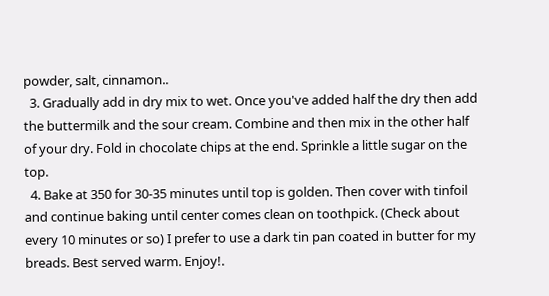powder, salt, cinnamon..
  3. Gradually add in dry mix to wet. Once you've added half the dry then add the buttermilk and the sour cream. Combine and then mix in the other half of your dry. Fold in chocolate chips at the end. Sprinkle a little sugar on the top.
  4. Bake at 350 for 30-35 minutes until top is golden. Then cover with tinfoil and continue baking until center comes clean on toothpick. (Check about every 10 minutes or so) I prefer to use a dark tin pan coated in butter for my breads. Best served warm. Enjoy!.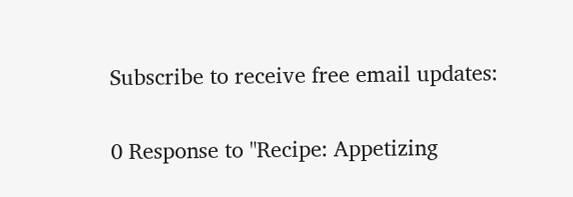Subscribe to receive free email updates:

0 Response to "Recipe: Appetizing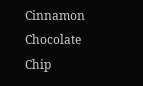Cinnamon Chocolate Chip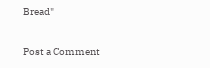Bread"

Post a Comment